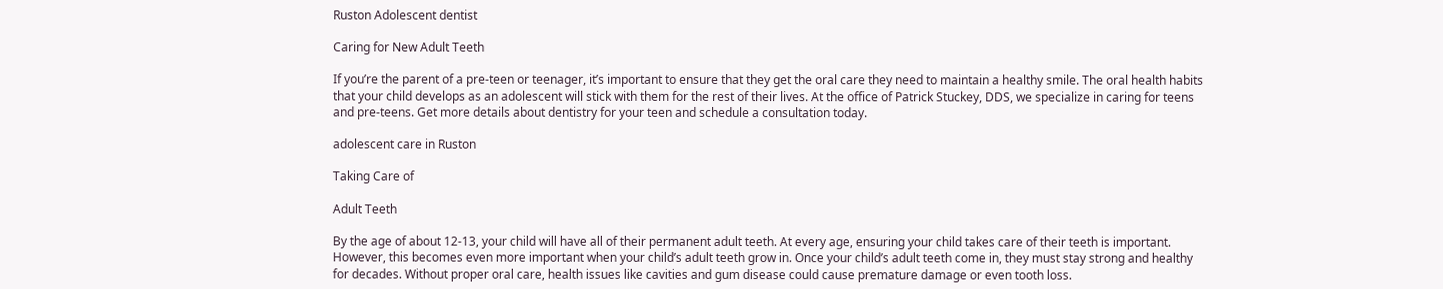Ruston Adolescent dentist

Caring for New Adult Teeth

If you’re the parent of a pre-teen or teenager, it’s important to ensure that they get the oral care they need to maintain a healthy smile. The oral health habits that your child develops as an adolescent will stick with them for the rest of their lives. At the office of Patrick Stuckey, DDS, we specialize in caring for teens and pre-teens. Get more details about dentistry for your teen and schedule a consultation today.

adolescent care in Ruston

Taking Care of

Adult Teeth

By the age of about 12-13, your child will have all of their permanent adult teeth. At every age, ensuring your child takes care of their teeth is important. However, this becomes even more important when your child’s adult teeth grow in. Once your child’s adult teeth come in, they must stay strong and healthy for decades. Without proper oral care, health issues like cavities and gum disease could cause premature damage or even tooth loss.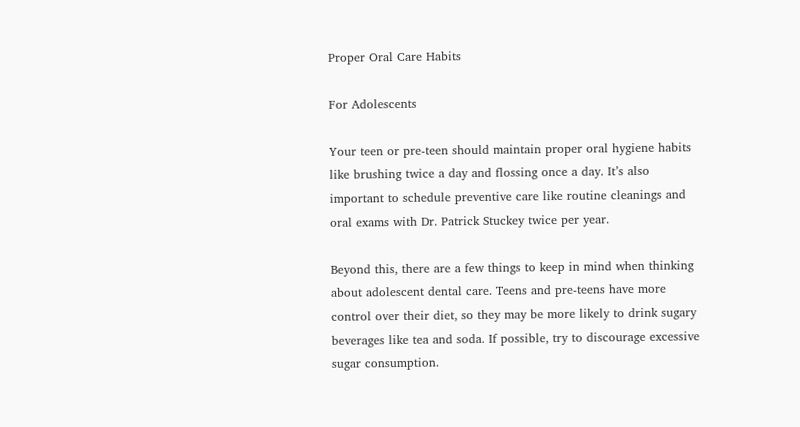Proper Oral Care Habits

For Adolescents

Your teen or pre-teen should maintain proper oral hygiene habits like brushing twice a day and flossing once a day. It’s also important to schedule preventive care like routine cleanings and oral exams with Dr. Patrick Stuckey twice per year.

Beyond this, there are a few things to keep in mind when thinking about adolescent dental care. Teens and pre-teens have more control over their diet, so they may be more likely to drink sugary beverages like tea and soda. If possible, try to discourage excessive sugar consumption.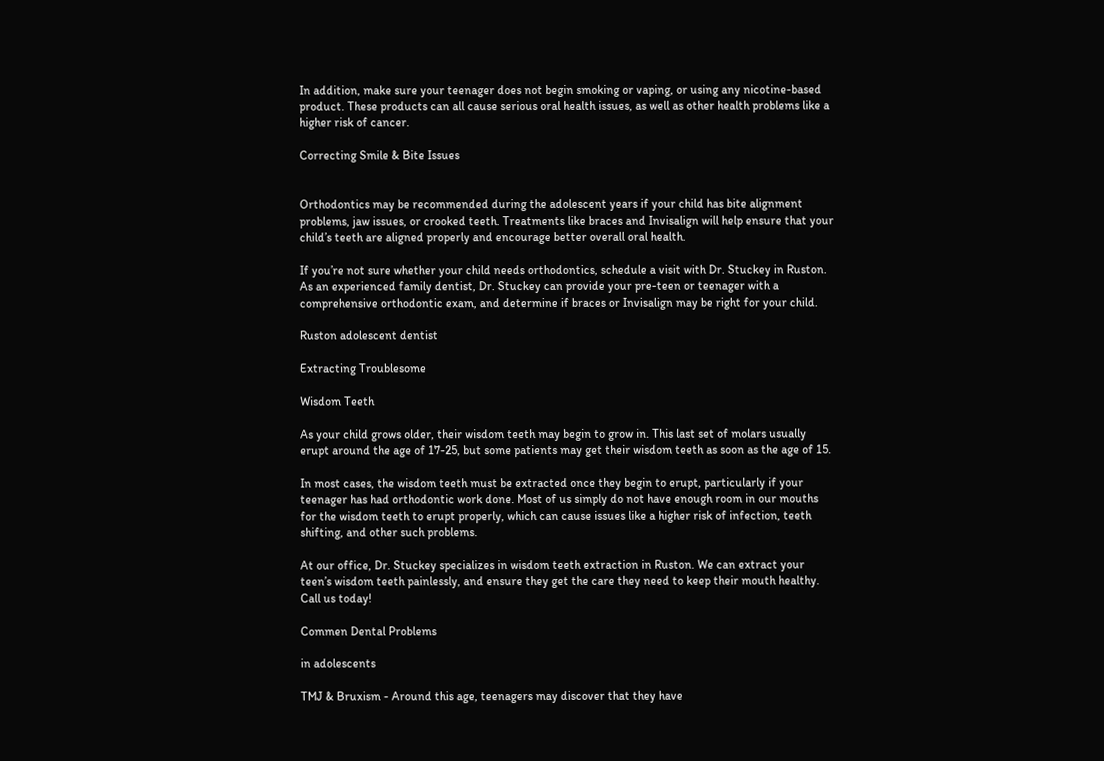In addition, make sure your teenager does not begin smoking or vaping, or using any nicotine-based product. These products can all cause serious oral health issues, as well as other health problems like a higher risk of cancer.

Correcting Smile & Bite Issues


Orthodontics may be recommended during the adolescent years if your child has bite alignment problems, jaw issues, or crooked teeth. Treatments like braces and Invisalign will help ensure that your child’s teeth are aligned properly and encourage better overall oral health.

If you’re not sure whether your child needs orthodontics, schedule a visit with Dr. Stuckey in Ruston. As an experienced family dentist, Dr. Stuckey can provide your pre-teen or teenager with a comprehensive orthodontic exam, and determine if braces or Invisalign may be right for your child.

Ruston adolescent dentist

Extracting Troublesome

Wisdom Teeth

As your child grows older, their wisdom teeth may begin to grow in. This last set of molars usually erupt around the age of 17-25, but some patients may get their wisdom teeth as soon as the age of 15.

In most cases, the wisdom teeth must be extracted once they begin to erupt, particularly if your teenager has had orthodontic work done. Most of us simply do not have enough room in our mouths for the wisdom teeth to erupt properly, which can cause issues like a higher risk of infection, teeth shifting, and other such problems.

At our office, Dr. Stuckey specializes in wisdom teeth extraction in Ruston. We can extract your teen’s wisdom teeth painlessly, and ensure they get the care they need to keep their mouth healthy. Call us today!

Commen Dental Problems

in adolescents

TMJ & Bruxism - Around this age, teenagers may discover that they have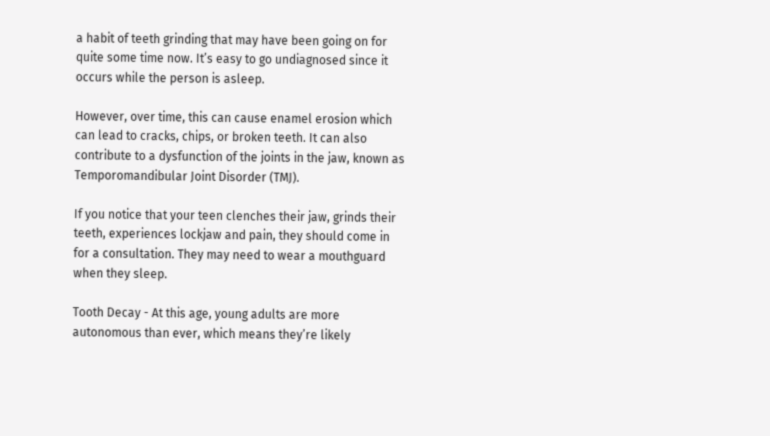a habit of teeth grinding that may have been going on for quite some time now. It’s easy to go undiagnosed since it occurs while the person is asleep.

However, over time, this can cause enamel erosion which can lead to cracks, chips, or broken teeth. It can also contribute to a dysfunction of the joints in the jaw, known as Temporomandibular Joint Disorder (TMJ).

If you notice that your teen clenches their jaw, grinds their teeth, experiences lockjaw and pain, they should come in for a consultation. They may need to wear a mouthguard when they sleep.

Tooth Decay - At this age, young adults are more autonomous than ever, which means they’re likely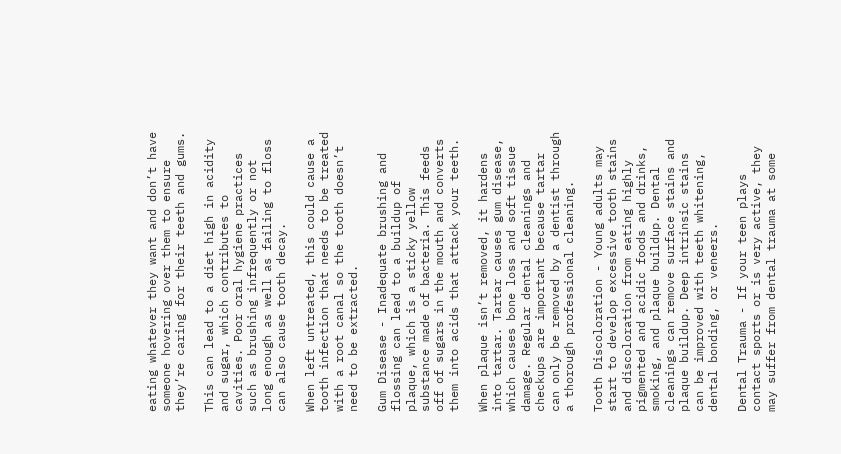eating whatever they want and don’t have someone hovering over them to ensure they’re caring for their teeth and gums.

This can lead to a diet high in acidity and sugar, which contributes to cavities. Poor oral hygiene practices such as brushing infrequently or not long enough as well as failing to floss can also cause tooth decay.

When left untreated, this could cause a tooth infection that needs to be treated with a root canal so the tooth doesn’t need to be extracted.

Gum Disease - Inadequate brushing and flossing can lead to a buildup of plaque, which is a sticky yellow substance made of bacteria. This feeds off of sugars in the mouth and converts them into acids that attack your teeth.

When plaque isn’t removed, it hardens into tartar. Tartar causes gum disease, which causes bone loss and soft tissue damage. Regular dental cleanings and checkups are important because tartar can only be removed by a dentist through a thorough professional cleaning.

Tooth Discoloration - Young adults may start to develop excessive tooth stains and discoloration from eating highly pigmented and acidic foods and drinks, smoking, and plaque buildup. Dental cleanings can remove surface stains and plaque buildup. Deep intrinsic stains can be improved with teeth whitening, dental bonding, or veneers.

Dental Trauma - If your teen plays contact sports or is very active, they may suffer from dental trauma at some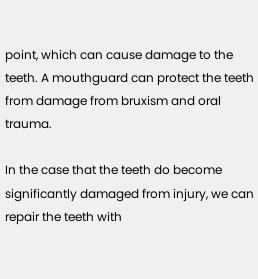point, which can cause damage to the teeth. A mouthguard can protect the teeth from damage from bruxism and oral trauma.

In the case that the teeth do become significantly damaged from injury, we can repair the teeth with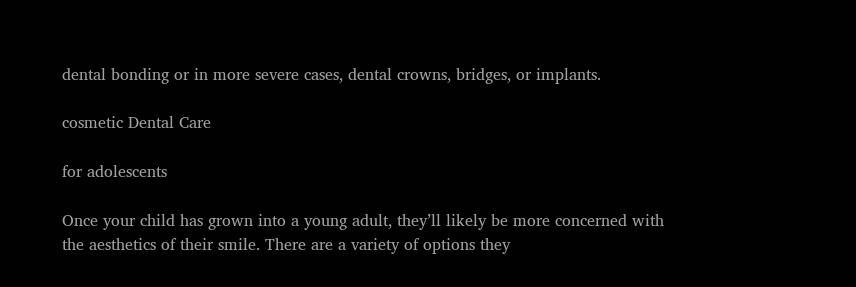dental bonding or in more severe cases, dental crowns, bridges, or implants.

cosmetic Dental Care

for adolescents

Once your child has grown into a young adult, they’ll likely be more concerned with the aesthetics of their smile. There are a variety of options they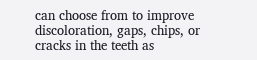can choose from to improve discoloration, gaps, chips, or cracks in the teeth as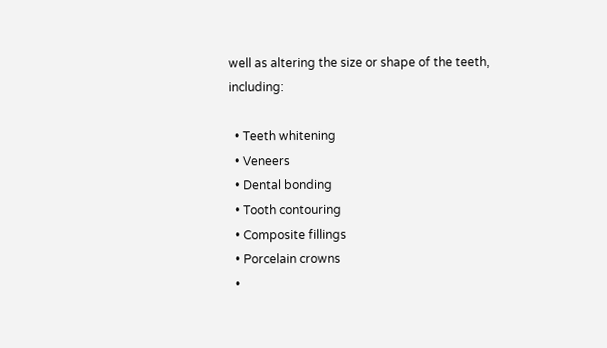well as altering the size or shape of the teeth, including:

  • Teeth whitening
  • Veneers
  • Dental bonding
  • Tooth contouring
  • Composite fillings
  • Porcelain crowns
  •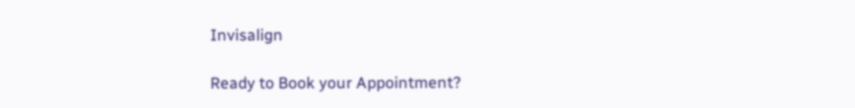Invisalign

Ready to Book your Appointment?